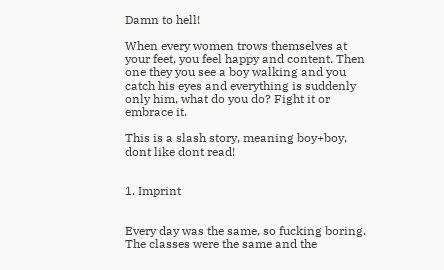Damn to hell!

When every women trows themselves at your feet, you feel happy and content. Then one they you see a boy walking and you catch his eyes and everything is suddenly only him, what do you do? Fight it or embrace it.

This is a slash story, meaning boy+boy, dont like dont read!


1. Imprint


Every day was the same, so fucking boring. The classes were the same and the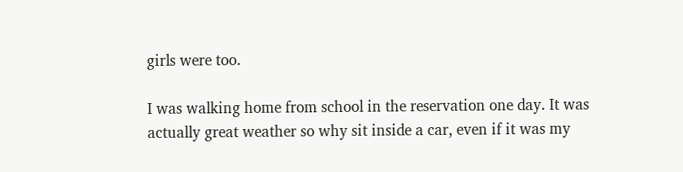girls were too.

I was walking home from school in the reservation one day. It was actually great weather so why sit inside a car, even if it was my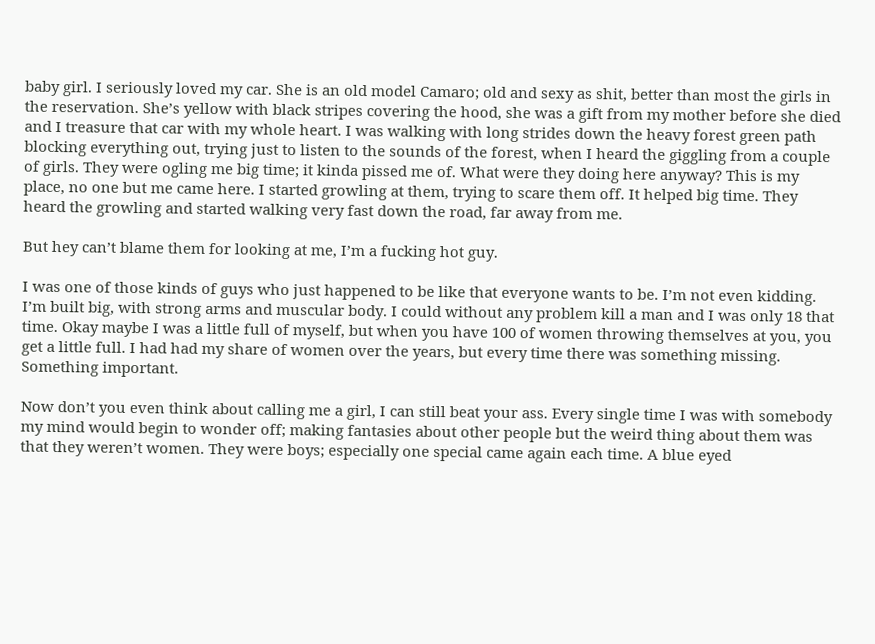baby girl. I seriously loved my car. She is an old model Camaro; old and sexy as shit, better than most the girls in the reservation. She’s yellow with black stripes covering the hood, she was a gift from my mother before she died and I treasure that car with my whole heart. I was walking with long strides down the heavy forest green path blocking everything out, trying just to listen to the sounds of the forest, when I heard the giggling from a couple of girls. They were ogling me big time; it kinda pissed me of. What were they doing here anyway? This is my place, no one but me came here. I started growling at them, trying to scare them off. It helped big time. They heard the growling and started walking very fast down the road, far away from me.

But hey can’t blame them for looking at me, I’m a fucking hot guy.

I was one of those kinds of guys who just happened to be like that everyone wants to be. I’m not even kidding. I’m built big, with strong arms and muscular body. I could without any problem kill a man and I was only 18 that time. Okay maybe I was a little full of myself, but when you have 100 of women throwing themselves at you, you get a little full. I had had my share of women over the years, but every time there was something missing. Something important.

Now don’t you even think about calling me a girl, I can still beat your ass. Every single time I was with somebody my mind would begin to wonder off; making fantasies about other people but the weird thing about them was that they weren’t women. They were boys; especially one special came again each time. A blue eyed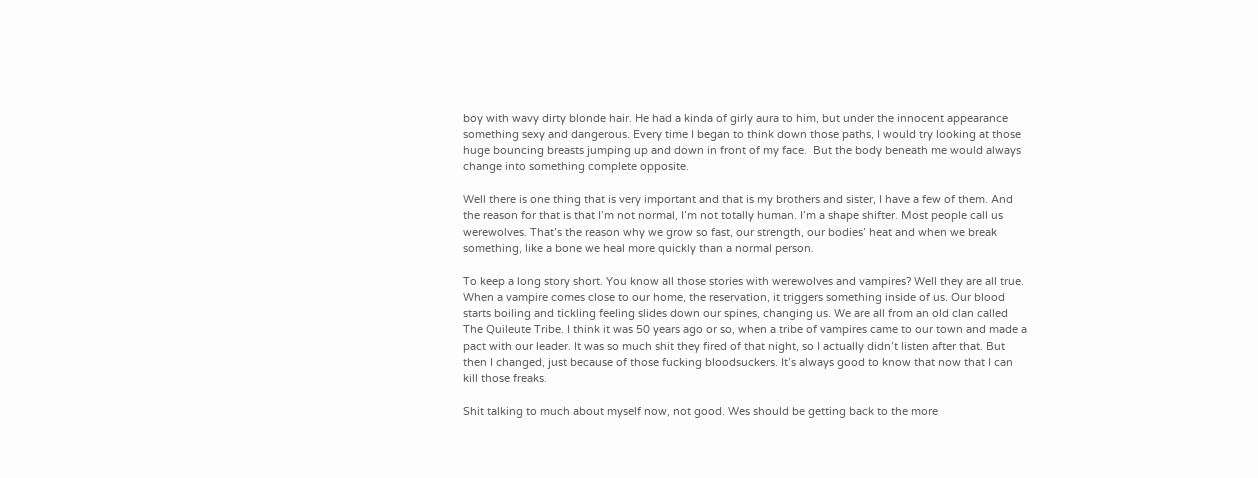boy with wavy dirty blonde hair. He had a kinda of girly aura to him, but under the innocent appearance something sexy and dangerous. Every time I began to think down those paths, I would try looking at those huge bouncing breasts jumping up and down in front of my face.  But the body beneath me would always change into something complete opposite.

Well there is one thing that is very important and that is my brothers and sister, I have a few of them. And the reason for that is that I’m not normal, I’m not totally human. I’m a shape shifter. Most people call us werewolves. That’s the reason why we grow so fast, our strength, our bodies’ heat and when we break something, like a bone we heal more quickly than a normal person.

To keep a long story short. You know all those stories with werewolves and vampires? Well they are all true. When a vampire comes close to our home, the reservation, it triggers something inside of us. Our blood starts boiling and tickling feeling slides down our spines, changing us. We are all from an old clan called The Quileute Tribe. I think it was 50 years ago or so, when a tribe of vampires came to our town and made a pact with our leader. It was so much shit they fired of that night, so I actually didn’t listen after that. But then I changed, just because of those fucking bloodsuckers. It’s always good to know that now that I can kill those freaks.

Shit talking to much about myself now, not good. Wes should be getting back to the more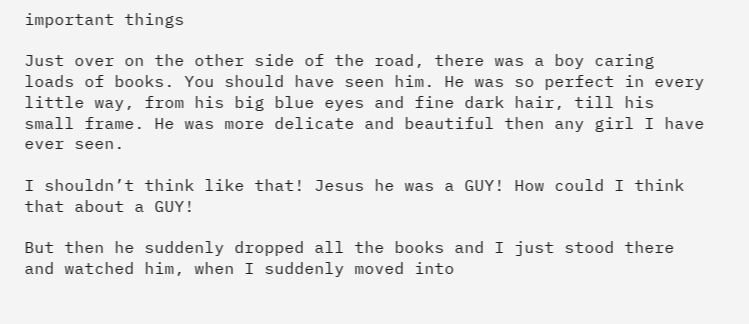important things

Just over on the other side of the road, there was a boy caring loads of books. You should have seen him. He was so perfect in every little way, from his big blue eyes and fine dark hair, till his small frame. He was more delicate and beautiful then any girl I have ever seen.

I shouldn’t think like that! Jesus he was a GUY! How could I think that about a GUY!

But then he suddenly dropped all the books and I just stood there and watched him, when I suddenly moved into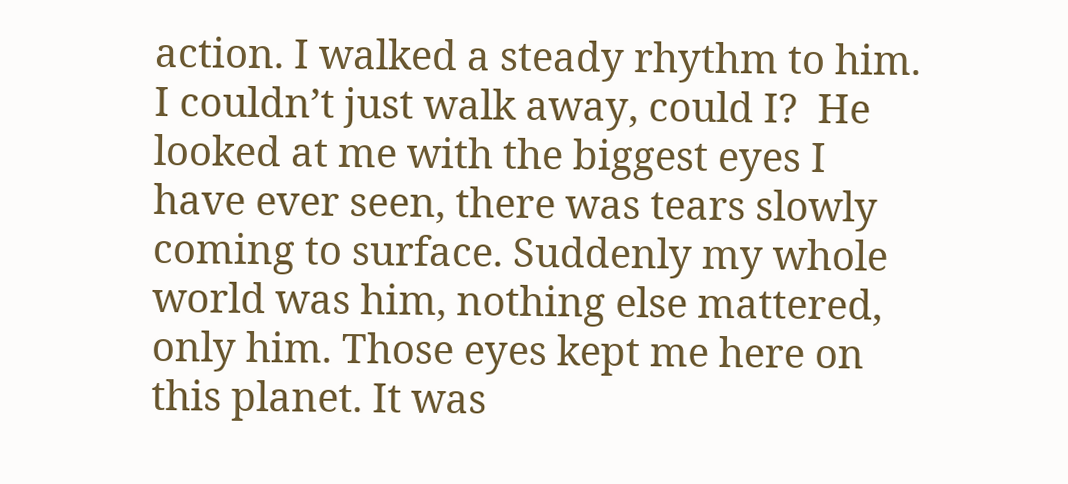action. I walked a steady rhythm to him. I couldn’t just walk away, could I?  He looked at me with the biggest eyes I have ever seen, there was tears slowly coming to surface. Suddenly my whole world was him, nothing else mattered, only him. Those eyes kept me here on this planet. It was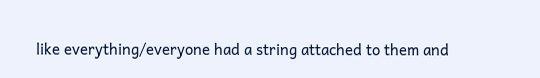like everything/everyone had a string attached to them and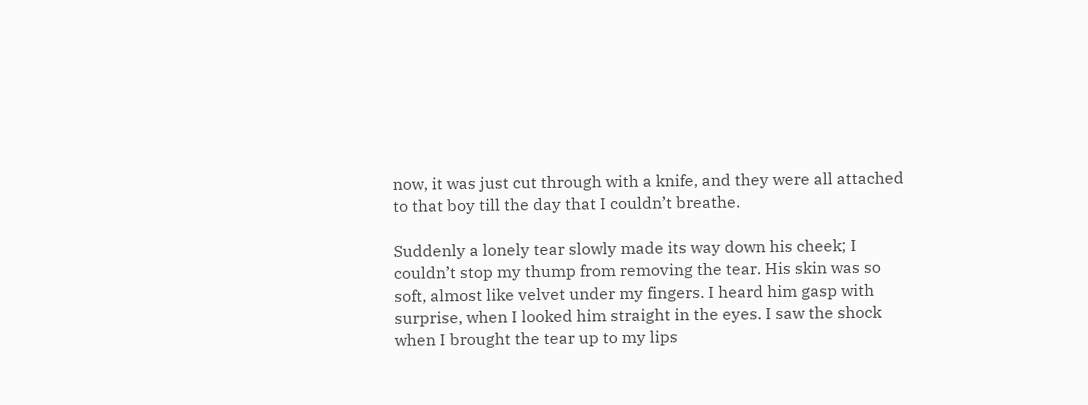now, it was just cut through with a knife, and they were all attached to that boy till the day that I couldn’t breathe.

Suddenly a lonely tear slowly made its way down his cheek; I couldn’t stop my thump from removing the tear. His skin was so soft, almost like velvet under my fingers. I heard him gasp with surprise, when I looked him straight in the eyes. I saw the shock when I brought the tear up to my lips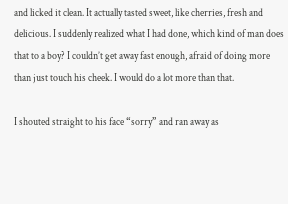and licked it clean. It actually tasted sweet, like cherries, fresh and delicious. I suddenly realized what I had done, which kind of man does that to a boy? I couldn’t get away fast enough, afraid of doing more than just touch his cheek. I would do a lot more than that.

I shouted straight to his face “sorry” and ran away as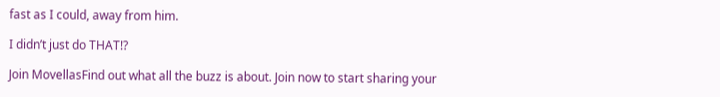fast as I could, away from him.

I didn’t just do THAT!?

Join MovellasFind out what all the buzz is about. Join now to start sharing your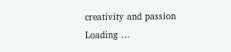creativity and passion
Loading ...